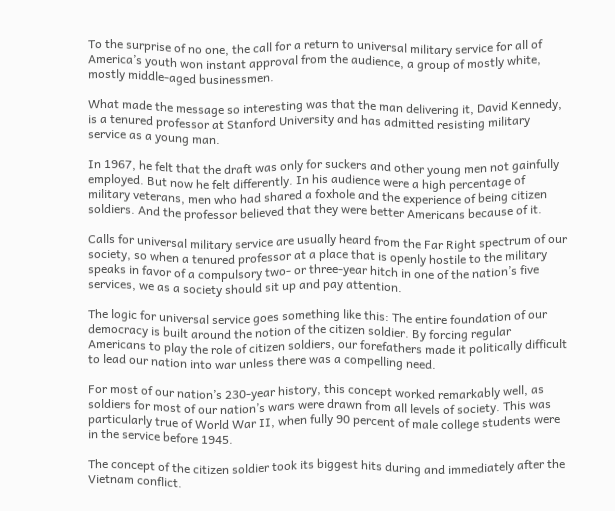To the surprise of no one, the call for a return to universal military service for all of America’s youth won instant approval from the audience, a group of mostly white, mostly middle-aged businessmen.

What made the message so interesting was that the man delivering it, David Kennedy, is a tenured professor at Stanford University and has admitted resisting military service as a young man.

In 1967, he felt that the draft was only for suckers and other young men not gainfully employed. But now he felt differently. In his audience were a high percentage of military veterans, men who had shared a foxhole and the experience of being citizen soldiers. And the professor believed that they were better Americans because of it.

Calls for universal military service are usually heard from the Far Right spectrum of our society, so when a tenured professor at a place that is openly hostile to the military speaks in favor of a compulsory two- or three-year hitch in one of the nation’s five services, we as a society should sit up and pay attention.

The logic for universal service goes something like this: The entire foundation of our democracy is built around the notion of the citizen soldier. By forcing regular Americans to play the role of citizen soldiers, our forefathers made it politically difficult to lead our nation into war unless there was a compelling need.

For most of our nation’s 230-year history, this concept worked remarkably well, as soldiers for most of our nation’s wars were drawn from all levels of society. This was particularly true of World War II, when fully 90 percent of male college students were in the service before 1945.

The concept of the citizen soldier took its biggest hits during and immediately after the Vietnam conflict.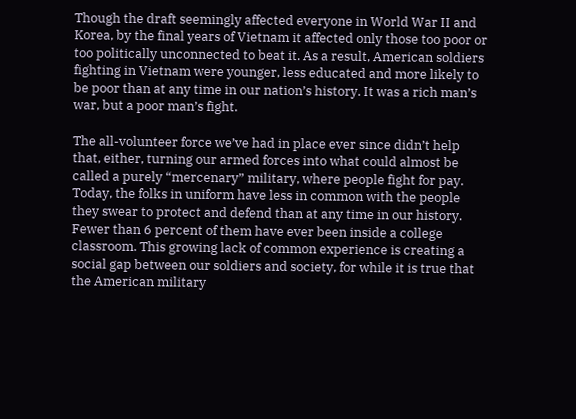Though the draft seemingly affected everyone in World War II and Korea, by the final years of Vietnam it affected only those too poor or too politically unconnected to beat it. As a result, American soldiers fighting in Vietnam were younger, less educated and more likely to be poor than at any time in our nation’s history. It was a rich man’s war, but a poor man’s fight.

The all-volunteer force we’ve had in place ever since didn’t help that, either, turning our armed forces into what could almost be called a purely “mercenary” military, where people fight for pay. Today, the folks in uniform have less in common with the people they swear to protect and defend than at any time in our history. Fewer than 6 percent of them have ever been inside a college classroom. This growing lack of common experience is creating a social gap between our soldiers and society, for while it is true that the American military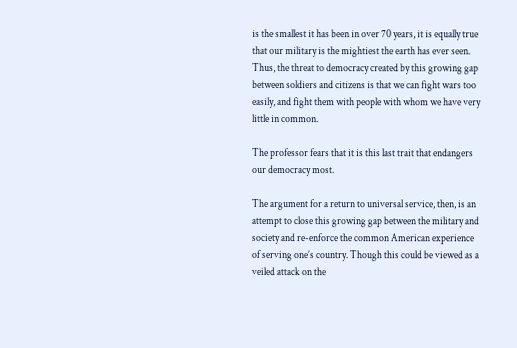is the smallest it has been in over 70 years, it is equally true that our military is the mightiest the earth has ever seen. Thus, the threat to democracy created by this growing gap between soldiers and citizens is that we can fight wars too easily, and fight them with people with whom we have very little in common.

The professor fears that it is this last trait that endangers our democracy most.

The argument for a return to universal service, then, is an attempt to close this growing gap between the military and society and re-enforce the common American experience of serving one’s country. Though this could be viewed as a veiled attack on the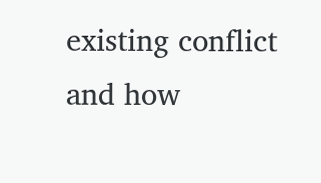existing conflict and how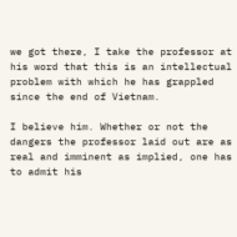we got there, I take the professor at his word that this is an intellectual problem with which he has grappled since the end of Vietnam.

I believe him. Whether or not the dangers the professor laid out are as real and imminent as implied, one has to admit his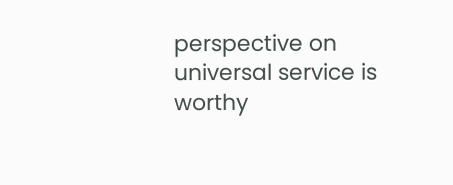perspective on universal service is worthy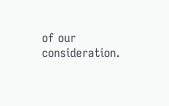of our consideration.